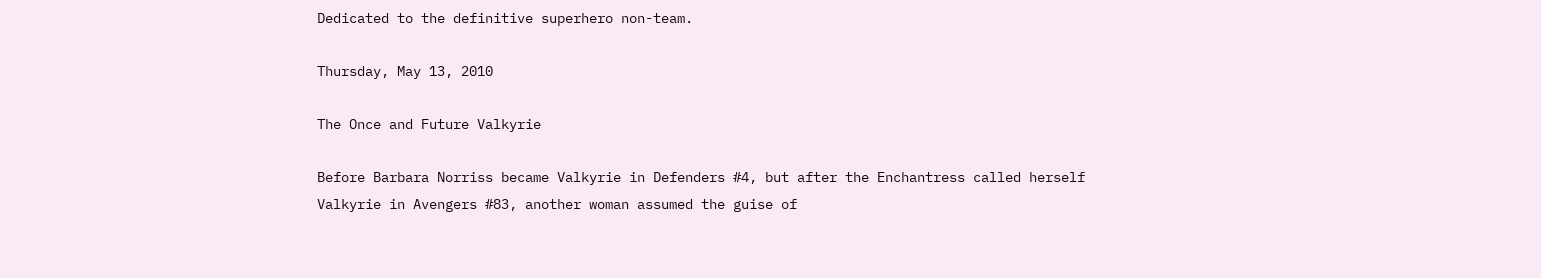Dedicated to the definitive superhero non-team.

Thursday, May 13, 2010

The Once and Future Valkyrie

Before Barbara Norriss became Valkyrie in Defenders #4, but after the Enchantress called herself Valkyrie in Avengers #83, another woman assumed the guise of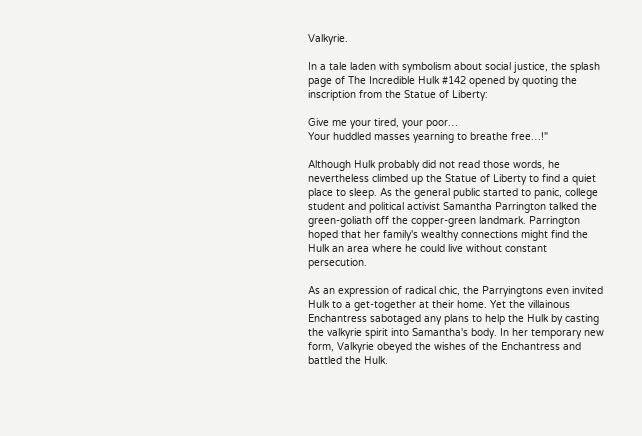Valkyrie.

In a tale laden with symbolism about social justice, the splash page of The Incredible Hulk #142 opened by quoting the inscription from the Statue of Liberty:

Give me your tired, your poor…
Your huddled masses yearning to breathe free…!"

Although Hulk probably did not read those words, he nevertheless climbed up the Statue of Liberty to find a quiet place to sleep. As the general public started to panic, college student and political activist Samantha Parrington talked the green-goliath off the copper-green landmark. Parrington hoped that her family's wealthy connections might find the Hulk an area where he could live without constant persecution.

As an expression of radical chic, the Parryingtons even invited Hulk to a get-together at their home. Yet the villainous Enchantress sabotaged any plans to help the Hulk by casting the valkyrie spirit into Samantha's body. In her temporary new form, Valkyrie obeyed the wishes of the Enchantress and battled the Hulk.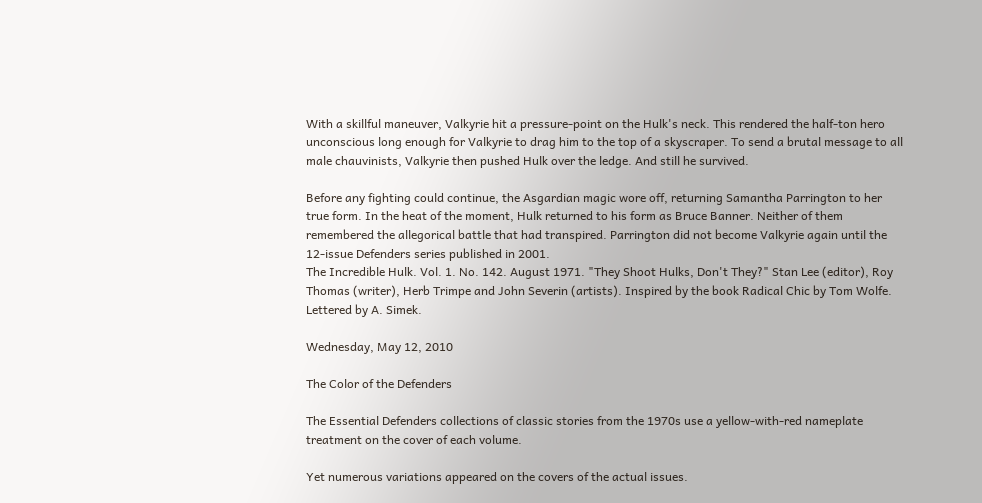With a skillful maneuver, Valkyrie hit a pressure-point on the Hulk's neck. This rendered the half-ton hero unconscious long enough for Valkyrie to drag him to the top of a skyscraper. To send a brutal message to all male chauvinists, Valkyrie then pushed Hulk over the ledge. And still he survived.

Before any fighting could continue, the Asgardian magic wore off, returning Samantha Parrington to her true form. In the heat of the moment, Hulk returned to his form as Bruce Banner. Neither of them remembered the allegorical battle that had transpired. Parrington did not become Valkyrie again until the 12-issue Defenders series published in 2001.
The Incredible Hulk. Vol. 1. No. 142. August 1971. "They Shoot Hulks, Don't They?" Stan Lee (editor), Roy Thomas (writer), Herb Trimpe and John Severin (artists). Inspired by the book Radical Chic by Tom Wolfe. Lettered by A. Simek.

Wednesday, May 12, 2010

The Color of the Defenders

The Essential Defenders collections of classic stories from the 1970s use a yellow-with-red nameplate treatment on the cover of each volume.

Yet numerous variations appeared on the covers of the actual issues.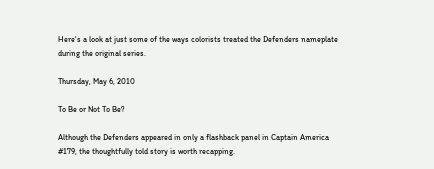Here's a look at just some of the ways colorists treated the Defenders nameplate during the original series.

Thursday, May 6, 2010

To Be or Not To Be?

Although the Defenders appeared in only a flashback panel in Captain America #179, the thoughtfully told story is worth recapping.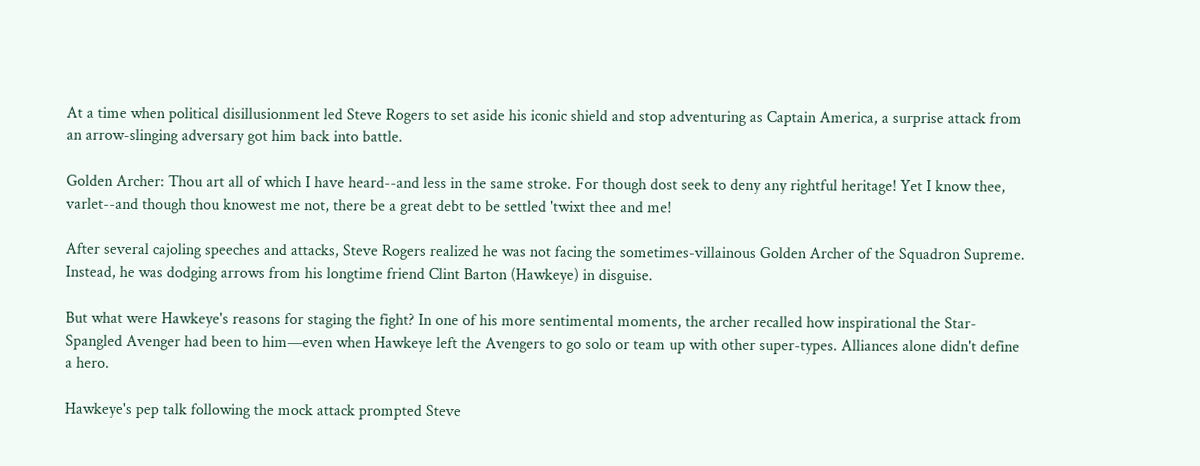At a time when political disillusionment led Steve Rogers to set aside his iconic shield and stop adventuring as Captain America, a surprise attack from an arrow-slinging adversary got him back into battle.

Golden Archer: Thou art all of which I have heard--and less in the same stroke. For though dost seek to deny any rightful heritage! Yet I know thee, varlet--and though thou knowest me not, there be a great debt to be settled 'twixt thee and me!

After several cajoling speeches and attacks, Steve Rogers realized he was not facing the sometimes-villainous Golden Archer of the Squadron Supreme. Instead, he was dodging arrows from his longtime friend Clint Barton (Hawkeye) in disguise.

But what were Hawkeye's reasons for staging the fight? In one of his more sentimental moments, the archer recalled how inspirational the Star-Spangled Avenger had been to him—even when Hawkeye left the Avengers to go solo or team up with other super-types. Alliances alone didn't define a hero.

Hawkeye's pep talk following the mock attack prompted Steve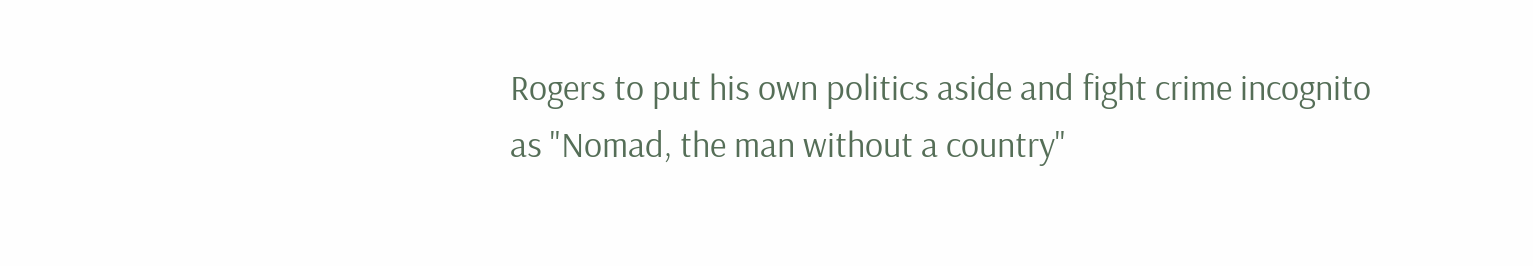Rogers to put his own politics aside and fight crime incognito as "Nomad, the man without a country"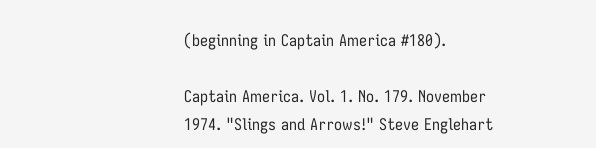(beginning in Captain America #180).

Captain America. Vol. 1. No. 179. November 1974. "Slings and Arrows!" Steve Englehart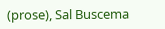(prose), Sal Buscema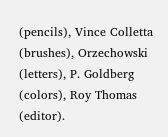(pencils), Vince Colletta (brushes), Orzechowski (letters), P. Goldberg (colors), Roy Thomas (editor).